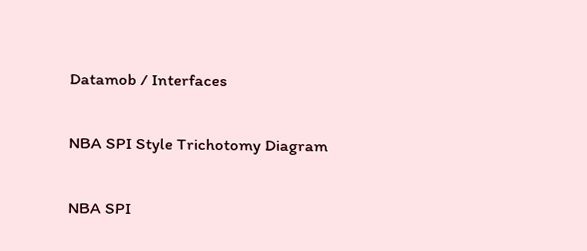Datamob / Interfaces

NBA SPI Style Trichotomy Diagram

NBA SPI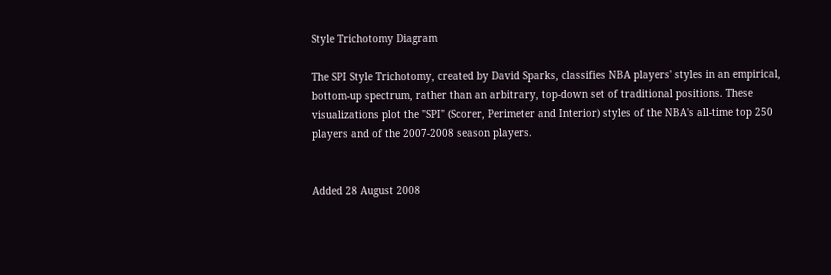Style Trichotomy Diagram

The SPI Style Trichotomy, created by David Sparks, classifies NBA players' styles in an empirical, bottom-up spectrum, rather than an arbitrary, top-down set of traditional positions. These visualizations plot the "SPI" (Scorer, Perimeter and Interior) styles of the NBA's all-time top 250 players and of the 2007-2008 season players.


Added 28 August 2008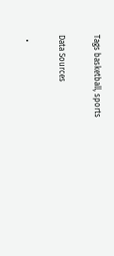Tags basketball, sports

Data Sources

  •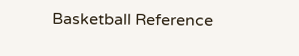Basketball Reference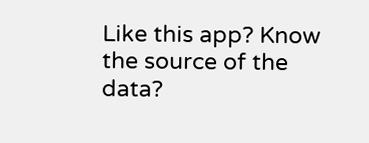Like this app? Know the source of the data?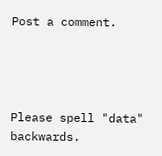Post a comment.




Please spell "data" backwards.